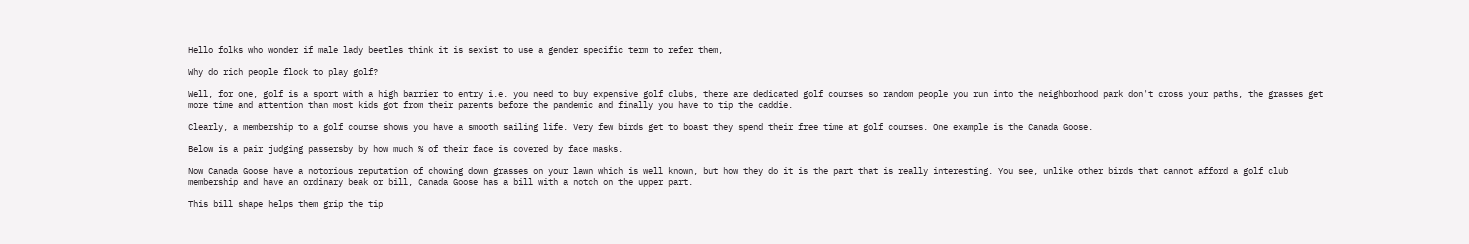Hello folks who wonder if male lady beetles think it is sexist to use a gender specific term to refer them,

Why do rich people flock to play golf?

Well, for one, golf is a sport with a high barrier to entry i.e. you need to buy expensive golf clubs, there are dedicated golf courses so random people you run into the neighborhood park don't cross your paths, the grasses get more time and attention than most kids got from their parents before the pandemic and finally you have to tip the caddie.

Clearly, a membership to a golf course shows you have a smooth sailing life. Very few birds get to boast they spend their free time at golf courses. One example is the Canada Goose.

Below is a pair judging passersby by how much % of their face is covered by face masks.

Now Canada Goose have a notorious reputation of chowing down grasses on your lawn which is well known, but how they do it is the part that is really interesting. You see, unlike other birds that cannot afford a golf club membership and have an ordinary beak or bill, Canada Goose has a bill with a notch on the upper part.

This bill shape helps them grip the tip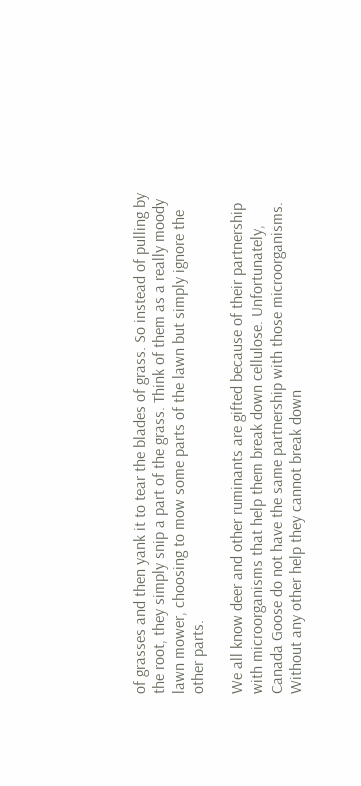of grasses and then yank it to tear the blades of grass. So instead of pulling by the root, they simply snip a part of the grass. Think of them as a really moody lawn mower, choosing to mow some parts of the lawn but simply ignore the other parts.

We all know deer and other ruminants are gifted because of their partnership with microorganisms that help them break down cellulose. Unfortunately, Canada Goose do not have the same partnership with those microorganisms. Without any other help they cannot break down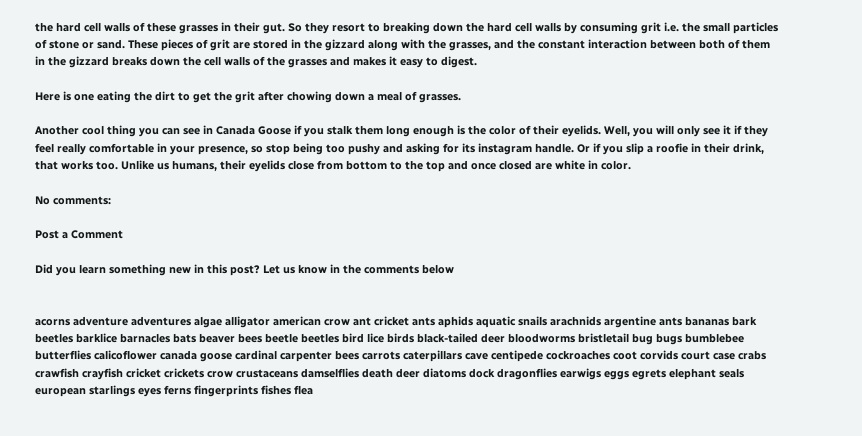the hard cell walls of these grasses in their gut. So they resort to breaking down the hard cell walls by consuming grit i.e. the small particles of stone or sand. These pieces of grit are stored in the gizzard along with the grasses, and the constant interaction between both of them in the gizzard breaks down the cell walls of the grasses and makes it easy to digest.

Here is one eating the dirt to get the grit after chowing down a meal of grasses.

Another cool thing you can see in Canada Goose if you stalk them long enough is the color of their eyelids. Well, you will only see it if they feel really comfortable in your presence, so stop being too pushy and asking for its instagram handle. Or if you slip a roofie in their drink, that works too. Unlike us humans, their eyelids close from bottom to the top and once closed are white in color.

No comments:

Post a Comment

Did you learn something new in this post? Let us know in the comments below


acorns adventure adventures algae alligator american crow ant cricket ants aphids aquatic snails arachnids argentine ants bananas bark beetles barklice barnacles bats beaver bees beetle beetles bird lice birds black-tailed deer bloodworms bristletail bug bugs bumblebee butterflies calicoflower canada goose cardinal carpenter bees carrots caterpillars cave centipede cockroaches coot corvids court case crabs crawfish crayfish cricket crickets crow crustaceans damselflies death deer diatoms dock dragonflies earwigs eggs egrets elephant seals european starlings eyes ferns fingerprints fishes flea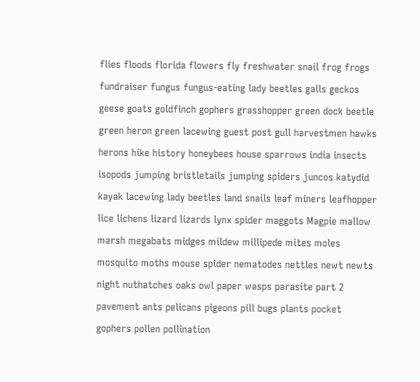flies floods florida flowers fly freshwater snail frog frogs fundraiser fungus fungus-eating lady beetles galls geckos geese goats goldfinch gophers grasshopper green dock beetle green heron green lacewing guest post gull harvestmen hawks herons hike history honeybees house sparrows india insects isopods jumping bristletails jumping spiders juncos katydid kayak lacewing lady beetles land snails leaf miners leafhopper lice lichens lizard lizards lynx spider maggots Magpie mallow marsh megabats midges mildew millipede mites moles mosquito moths mouse spider nematodes nettles newt newts night nuthatches oaks owl paper wasps parasite part 2 pavement ants pelicans pigeons pill bugs plants pocket gophers pollen pollination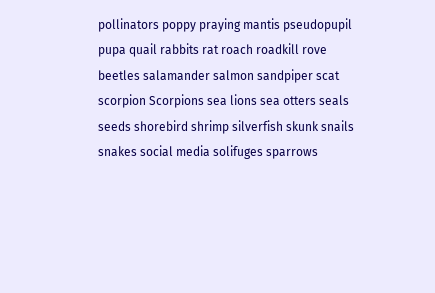pollinators poppy praying mantis pseudopupil pupa quail rabbits rat roach roadkill rove beetles salamander salmon sandpiper scat scorpion Scorpions sea lions sea otters seals seeds shorebird shrimp silverfish skunk snails snakes social media solifuges sparrows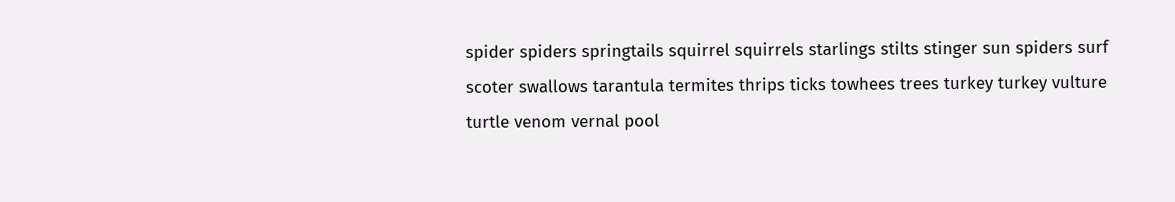spider spiders springtails squirrel squirrels starlings stilts stinger sun spiders surf scoter swallows tarantula termites thrips ticks towhees trees turkey turkey vulture turtle venom vernal pool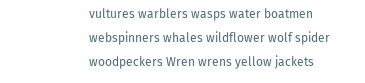vultures warblers wasps water boatmen webspinners whales wildflower wolf spider woodpeckers Wren wrens yellow jackets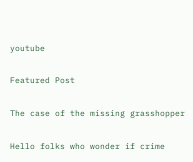youtube

Featured Post

The case of the missing grasshopper

Hello folks who wonder if crime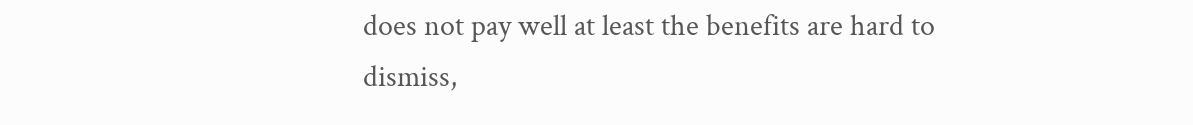does not pay well at least the benefits are hard to dismiss,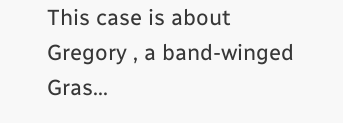This case is about Gregory , a band-winged Gras...